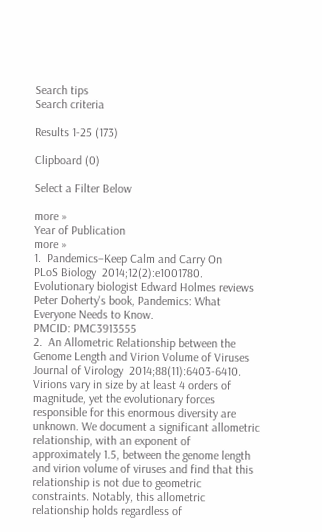Search tips
Search criteria

Results 1-25 (173)

Clipboard (0)

Select a Filter Below

more »
Year of Publication
more »
1.  Pandemics–Keep Calm and Carry On
PLoS Biology  2014;12(2):e1001780.
Evolutionary biologist Edward Holmes reviews Peter Doherty's book, Pandemics: What Everyone Needs to Know.
PMCID: PMC3913555
2.  An Allometric Relationship between the Genome Length and Virion Volume of Viruses
Journal of Virology  2014;88(11):6403-6410.
Virions vary in size by at least 4 orders of magnitude, yet the evolutionary forces responsible for this enormous diversity are unknown. We document a significant allometric relationship, with an exponent of approximately 1.5, between the genome length and virion volume of viruses and find that this relationship is not due to geometric constraints. Notably, this allometric relationship holds regardless of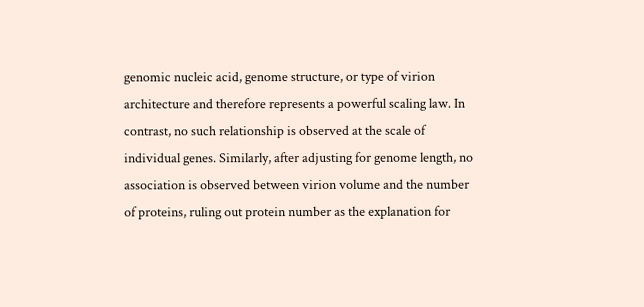genomic nucleic acid, genome structure, or type of virion architecture and therefore represents a powerful scaling law. In contrast, no such relationship is observed at the scale of individual genes. Similarly, after adjusting for genome length, no association is observed between virion volume and the number of proteins, ruling out protein number as the explanation for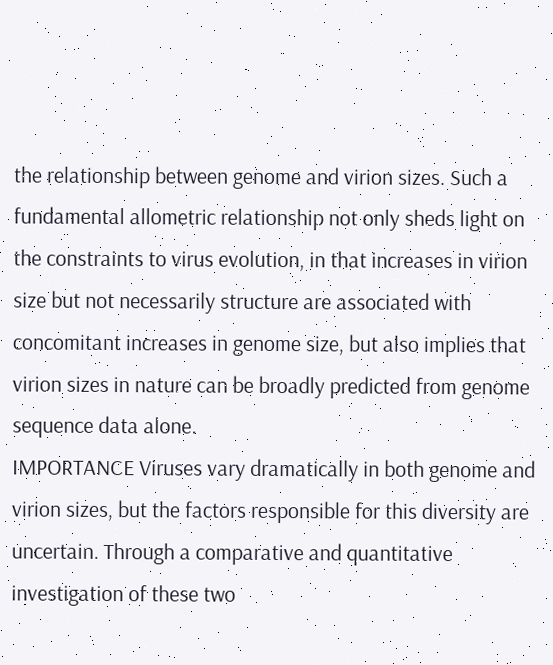the relationship between genome and virion sizes. Such a fundamental allometric relationship not only sheds light on the constraints to virus evolution, in that increases in virion size but not necessarily structure are associated with concomitant increases in genome size, but also implies that virion sizes in nature can be broadly predicted from genome sequence data alone.
IMPORTANCE Viruses vary dramatically in both genome and virion sizes, but the factors responsible for this diversity are uncertain. Through a comparative and quantitative investigation of these two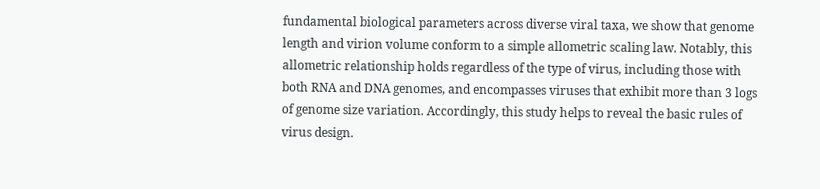fundamental biological parameters across diverse viral taxa, we show that genome length and virion volume conform to a simple allometric scaling law. Notably, this allometric relationship holds regardless of the type of virus, including those with both RNA and DNA genomes, and encompasses viruses that exhibit more than 3 logs of genome size variation. Accordingly, this study helps to reveal the basic rules of virus design.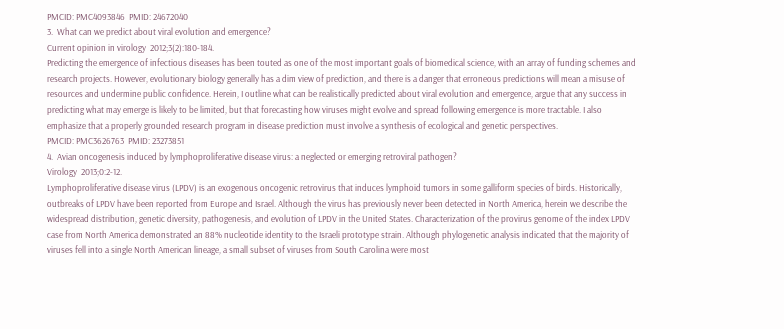PMCID: PMC4093846  PMID: 24672040
3.  What can we predict about viral evolution and emergence?
Current opinion in virology  2012;3(2):180-184.
Predicting the emergence of infectious diseases has been touted as one of the most important goals of biomedical science, with an array of funding schemes and research projects. However, evolutionary biology generally has a dim view of prediction, and there is a danger that erroneous predictions will mean a misuse of resources and undermine public confidence. Herein, I outline what can be realistically predicted about viral evolution and emergence, argue that any success in predicting what may emerge is likely to be limited, but that forecasting how viruses might evolve and spread following emergence is more tractable. I also emphasize that a properly grounded research program in disease prediction must involve a synthesis of ecological and genetic perspectives.
PMCID: PMC3626763  PMID: 23273851
4.  Avian oncogenesis induced by lymphoproliferative disease virus: a neglected or emerging retroviral pathogen?
Virology  2013;0:2-12.
Lymphoproliferative disease virus (LPDV) is an exogenous oncogenic retrovirus that induces lymphoid tumors in some galliform species of birds. Historically, outbreaks of LPDV have been reported from Europe and Israel. Although the virus has previously never been detected in North America, herein we describe the widespread distribution, genetic diversity, pathogenesis, and evolution of LPDV in the United States. Characterization of the provirus genome of the index LPDV case from North America demonstrated an 88% nucleotide identity to the Israeli prototype strain. Although phylogenetic analysis indicated that the majority of viruses fell into a single North American lineage, a small subset of viruses from South Carolina were most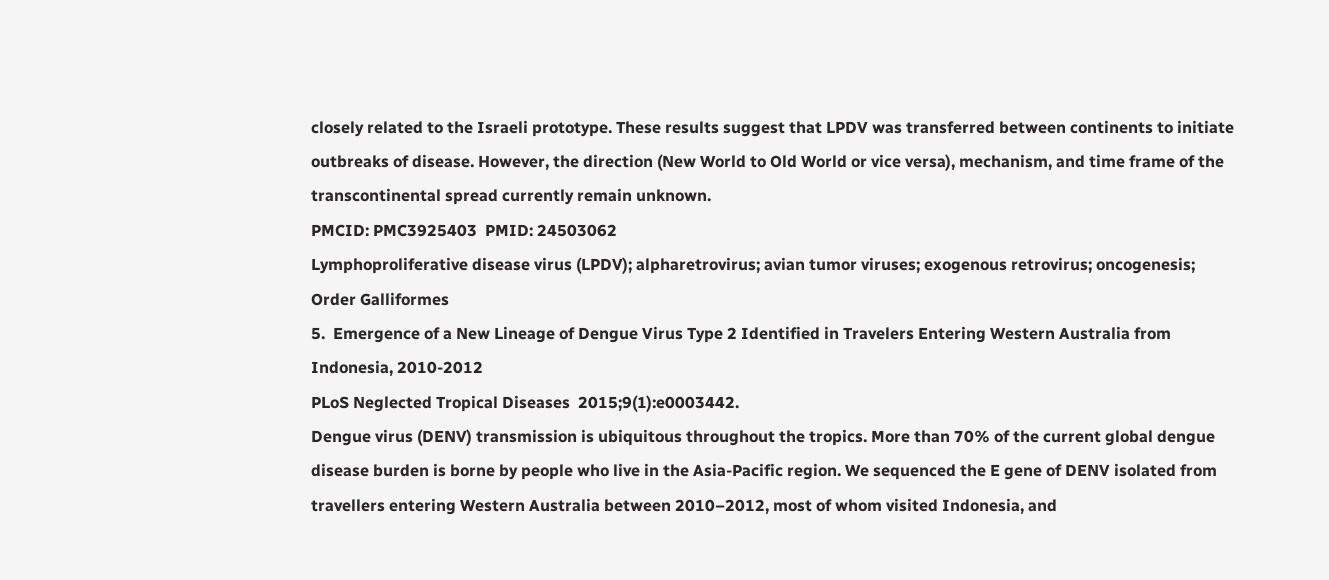closely related to the Israeli prototype. These results suggest that LPDV was transferred between continents to initiate outbreaks of disease. However, the direction (New World to Old World or vice versa), mechanism, and time frame of the transcontinental spread currently remain unknown.
PMCID: PMC3925403  PMID: 24503062
Lymphoproliferative disease virus (LPDV); alpharetrovirus; avian tumor viruses; exogenous retrovirus; oncogenesis; Order Galliformes
5.  Emergence of a New Lineage of Dengue Virus Type 2 Identified in Travelers Entering Western Australia from Indonesia, 2010-2012
PLoS Neglected Tropical Diseases  2015;9(1):e0003442.
Dengue virus (DENV) transmission is ubiquitous throughout the tropics. More than 70% of the current global dengue disease burden is borne by people who live in the Asia-Pacific region. We sequenced the E gene of DENV isolated from travellers entering Western Australia between 2010–2012, most of whom visited Indonesia, and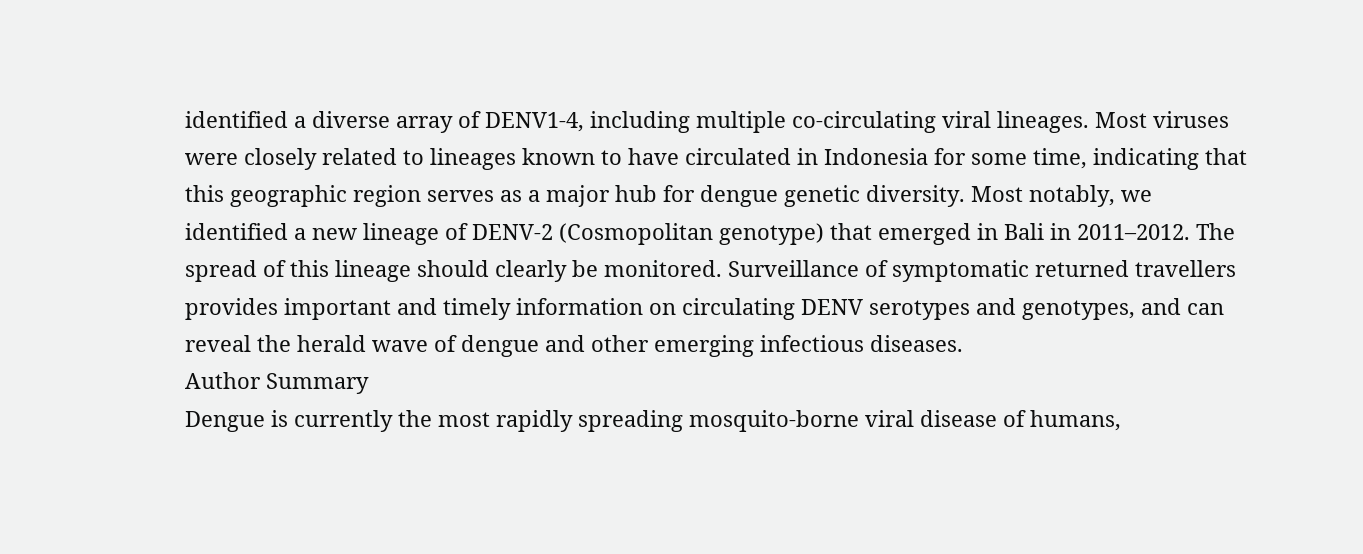identified a diverse array of DENV1-4, including multiple co-circulating viral lineages. Most viruses were closely related to lineages known to have circulated in Indonesia for some time, indicating that this geographic region serves as a major hub for dengue genetic diversity. Most notably, we identified a new lineage of DENV-2 (Cosmopolitan genotype) that emerged in Bali in 2011–2012. The spread of this lineage should clearly be monitored. Surveillance of symptomatic returned travellers provides important and timely information on circulating DENV serotypes and genotypes, and can reveal the herald wave of dengue and other emerging infectious diseases.
Author Summary
Dengue is currently the most rapidly spreading mosquito-borne viral disease of humans,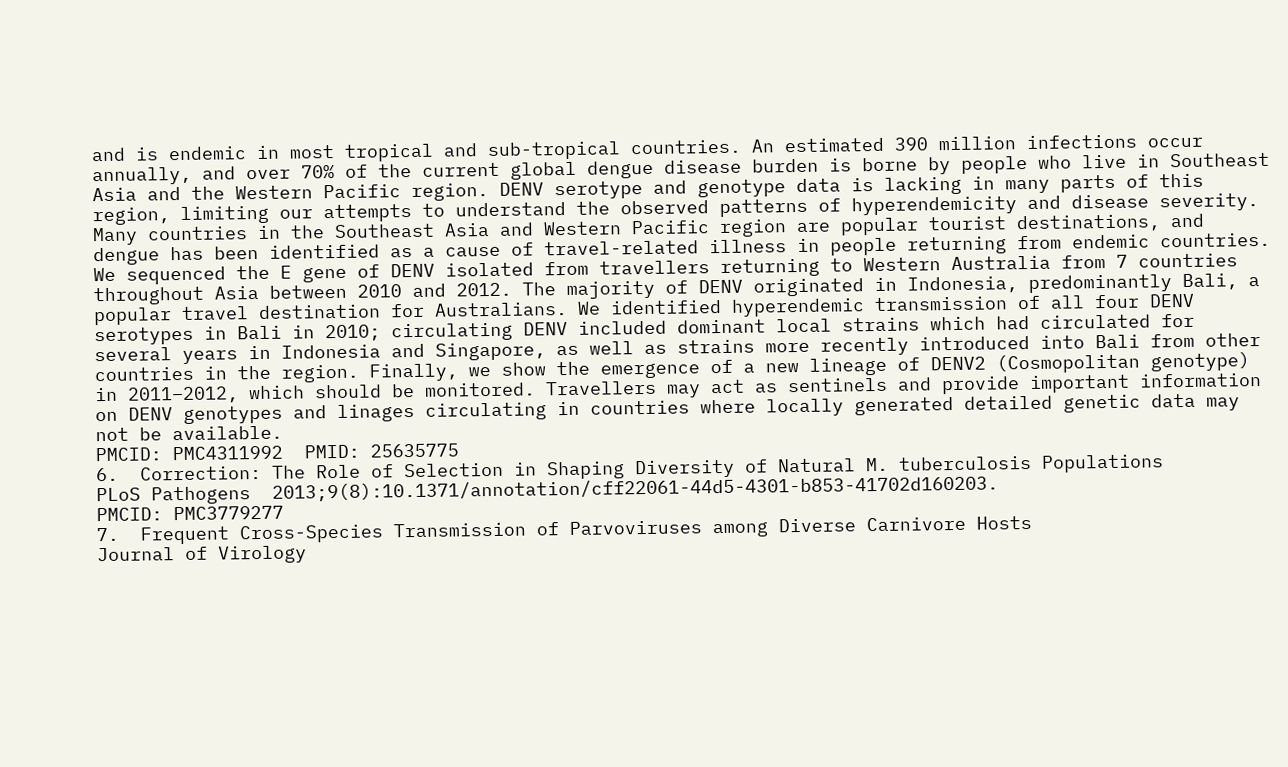and is endemic in most tropical and sub-tropical countries. An estimated 390 million infections occur annually, and over 70% of the current global dengue disease burden is borne by people who live in Southeast Asia and the Western Pacific region. DENV serotype and genotype data is lacking in many parts of this region, limiting our attempts to understand the observed patterns of hyperendemicity and disease severity. Many countries in the Southeast Asia and Western Pacific region are popular tourist destinations, and dengue has been identified as a cause of travel-related illness in people returning from endemic countries. We sequenced the E gene of DENV isolated from travellers returning to Western Australia from 7 countries throughout Asia between 2010 and 2012. The majority of DENV originated in Indonesia, predominantly Bali, a popular travel destination for Australians. We identified hyperendemic transmission of all four DENV serotypes in Bali in 2010; circulating DENV included dominant local strains which had circulated for several years in Indonesia and Singapore, as well as strains more recently introduced into Bali from other countries in the region. Finally, we show the emergence of a new lineage of DENV2 (Cosmopolitan genotype) in 2011–2012, which should be monitored. Travellers may act as sentinels and provide important information on DENV genotypes and linages circulating in countries where locally generated detailed genetic data may not be available.
PMCID: PMC4311992  PMID: 25635775
6.  Correction: The Role of Selection in Shaping Diversity of Natural M. tuberculosis Populations
PLoS Pathogens  2013;9(8):10.1371/annotation/cff22061-44d5-4301-b853-41702d160203.
PMCID: PMC3779277
7.  Frequent Cross-Species Transmission of Parvoviruses among Diverse Carnivore Hosts
Journal of Virology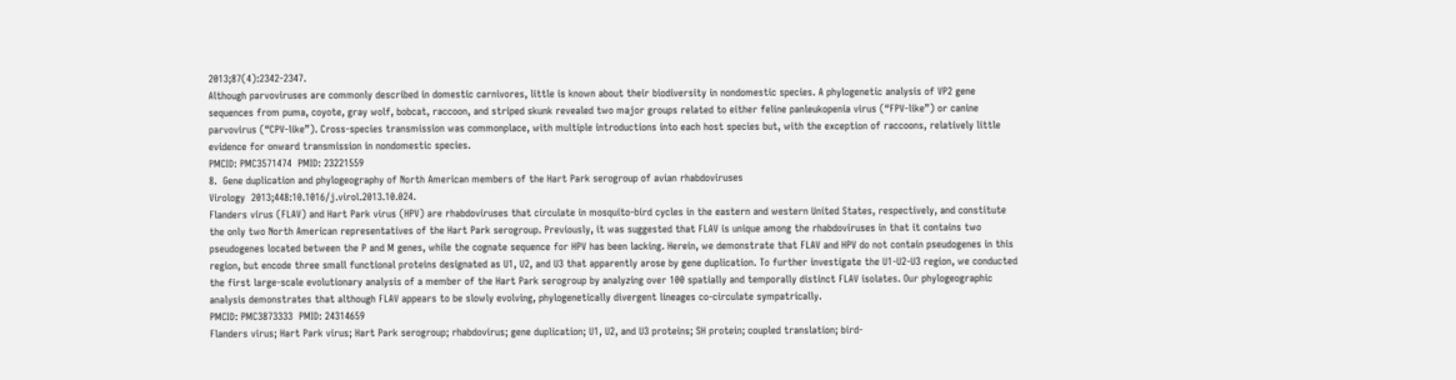2013;87(4):2342-2347.
Although parvoviruses are commonly described in domestic carnivores, little is known about their biodiversity in nondomestic species. A phylogenetic analysis of VP2 gene sequences from puma, coyote, gray wolf, bobcat, raccoon, and striped skunk revealed two major groups related to either feline panleukopenia virus (“FPV-like”) or canine parvovirus (“CPV-like”). Cross-species transmission was commonplace, with multiple introductions into each host species but, with the exception of raccoons, relatively little evidence for onward transmission in nondomestic species.
PMCID: PMC3571474  PMID: 23221559
8.  Gene duplication and phylogeography of North American members of the Hart Park serogroup of avian rhabdoviruses
Virology  2013;448:10.1016/j.virol.2013.10.024.
Flanders virus (FLAV) and Hart Park virus (HPV) are rhabdoviruses that circulate in mosquito-bird cycles in the eastern and western United States, respectively, and constitute the only two North American representatives of the Hart Park serogroup. Previously, it was suggested that FLAV is unique among the rhabdoviruses in that it contains two pseudogenes located between the P and M genes, while the cognate sequence for HPV has been lacking. Herein, we demonstrate that FLAV and HPV do not contain pseudogenes in this region, but encode three small functional proteins designated as U1, U2, and U3 that apparently arose by gene duplication. To further investigate the U1-U2-U3 region, we conducted the first large-scale evolutionary analysis of a member of the Hart Park serogroup by analyzing over 100 spatially and temporally distinct FLAV isolates. Our phylogeographic analysis demonstrates that although FLAV appears to be slowly evolving, phylogenetically divergent lineages co-circulate sympatrically.
PMCID: PMC3873333  PMID: 24314659
Flanders virus; Hart Park virus; Hart Park serogroup; rhabdovirus; gene duplication; U1, U2, and U3 proteins; SH protein; coupled translation; bird-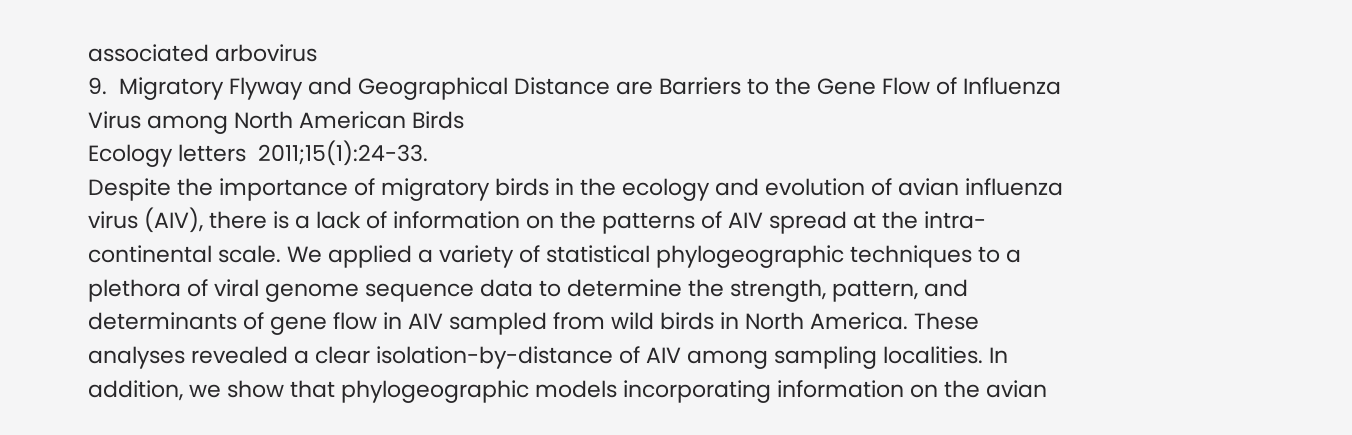associated arbovirus
9.  Migratory Flyway and Geographical Distance are Barriers to the Gene Flow of Influenza Virus among North American Birds
Ecology letters  2011;15(1):24-33.
Despite the importance of migratory birds in the ecology and evolution of avian influenza virus (AIV), there is a lack of information on the patterns of AIV spread at the intra-continental scale. We applied a variety of statistical phylogeographic techniques to a plethora of viral genome sequence data to determine the strength, pattern, and determinants of gene flow in AIV sampled from wild birds in North America. These analyses revealed a clear isolation-by-distance of AIV among sampling localities. In addition, we show that phylogeographic models incorporating information on the avian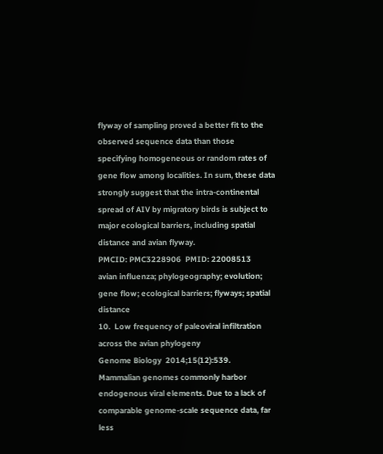flyway of sampling proved a better fit to the observed sequence data than those specifying homogeneous or random rates of gene flow among localities. In sum, these data strongly suggest that the intra-continental spread of AIV by migratory birds is subject to major ecological barriers, including spatial distance and avian flyway.
PMCID: PMC3228906  PMID: 22008513
avian influenza; phylogeography; evolution; gene flow; ecological barriers; flyways; spatial distance
10.  Low frequency of paleoviral infiltration across the avian phylogeny
Genome Biology  2014;15(12):539.
Mammalian genomes commonly harbor endogenous viral elements. Due to a lack of comparable genome-scale sequence data, far less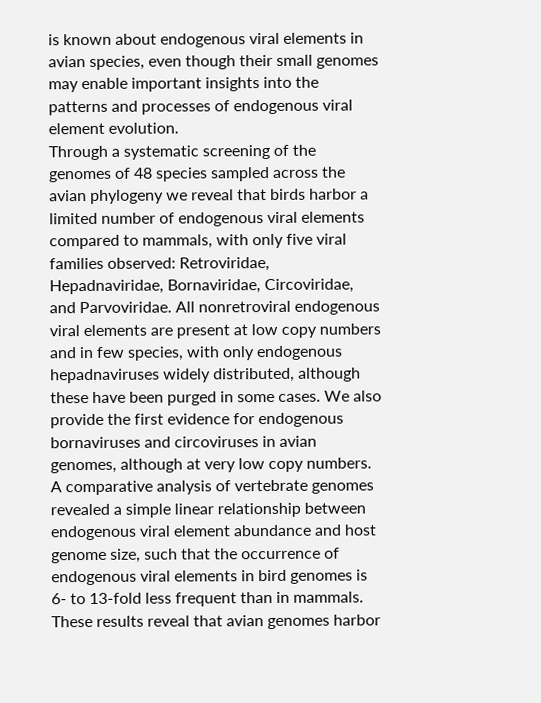is known about endogenous viral elements in avian species, even though their small genomes may enable important insights into the patterns and processes of endogenous viral element evolution.
Through a systematic screening of the genomes of 48 species sampled across the avian phylogeny we reveal that birds harbor a limited number of endogenous viral elements compared to mammals, with only five viral families observed: Retroviridae, Hepadnaviridae, Bornaviridae, Circoviridae, and Parvoviridae. All nonretroviral endogenous viral elements are present at low copy numbers and in few species, with only endogenous hepadnaviruses widely distributed, although these have been purged in some cases. We also provide the first evidence for endogenous bornaviruses and circoviruses in avian genomes, although at very low copy numbers. A comparative analysis of vertebrate genomes revealed a simple linear relationship between endogenous viral element abundance and host genome size, such that the occurrence of endogenous viral elements in bird genomes is 6- to 13-fold less frequent than in mammals.
These results reveal that avian genomes harbor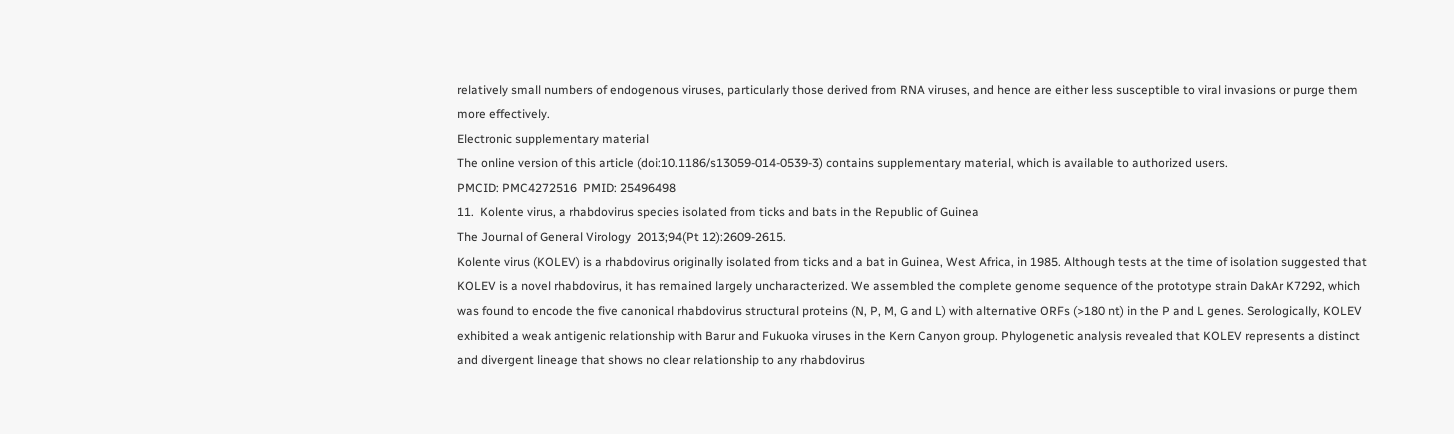relatively small numbers of endogenous viruses, particularly those derived from RNA viruses, and hence are either less susceptible to viral invasions or purge them more effectively.
Electronic supplementary material
The online version of this article (doi:10.1186/s13059-014-0539-3) contains supplementary material, which is available to authorized users.
PMCID: PMC4272516  PMID: 25496498
11.  Kolente virus, a rhabdovirus species isolated from ticks and bats in the Republic of Guinea
The Journal of General Virology  2013;94(Pt 12):2609-2615.
Kolente virus (KOLEV) is a rhabdovirus originally isolated from ticks and a bat in Guinea, West Africa, in 1985. Although tests at the time of isolation suggested that KOLEV is a novel rhabdovirus, it has remained largely uncharacterized. We assembled the complete genome sequence of the prototype strain DakAr K7292, which was found to encode the five canonical rhabdovirus structural proteins (N, P, M, G and L) with alternative ORFs (>180 nt) in the P and L genes. Serologically, KOLEV exhibited a weak antigenic relationship with Barur and Fukuoka viruses in the Kern Canyon group. Phylogenetic analysis revealed that KOLEV represents a distinct and divergent lineage that shows no clear relationship to any rhabdovirus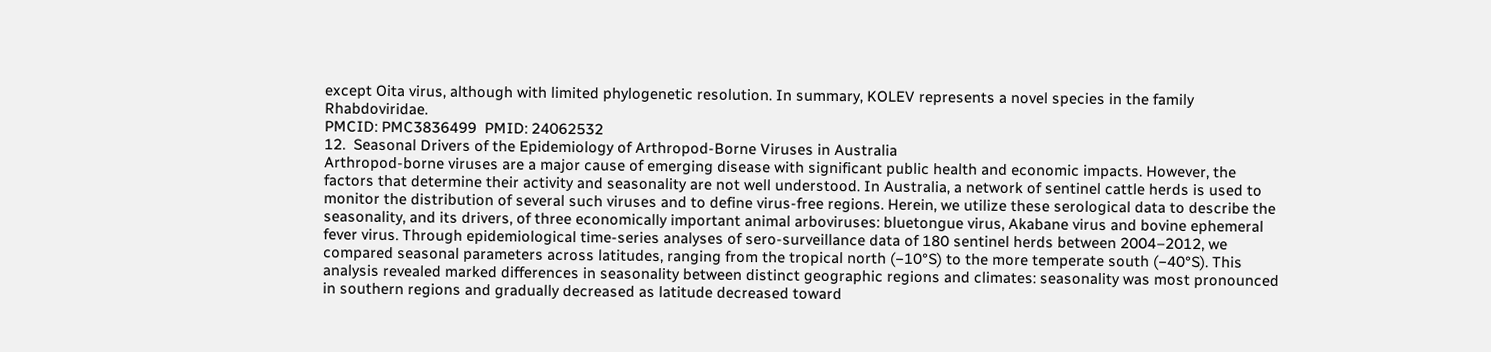except Oita virus, although with limited phylogenetic resolution. In summary, KOLEV represents a novel species in the family Rhabdoviridae.
PMCID: PMC3836499  PMID: 24062532
12.  Seasonal Drivers of the Epidemiology of Arthropod-Borne Viruses in Australia
Arthropod-borne viruses are a major cause of emerging disease with significant public health and economic impacts. However, the factors that determine their activity and seasonality are not well understood. In Australia, a network of sentinel cattle herds is used to monitor the distribution of several such viruses and to define virus-free regions. Herein, we utilize these serological data to describe the seasonality, and its drivers, of three economically important animal arboviruses: bluetongue virus, Akabane virus and bovine ephemeral fever virus. Through epidemiological time-series analyses of sero-surveillance data of 180 sentinel herds between 2004–2012, we compared seasonal parameters across latitudes, ranging from the tropical north (−10°S) to the more temperate south (−40°S). This analysis revealed marked differences in seasonality between distinct geographic regions and climates: seasonality was most pronounced in southern regions and gradually decreased as latitude decreased toward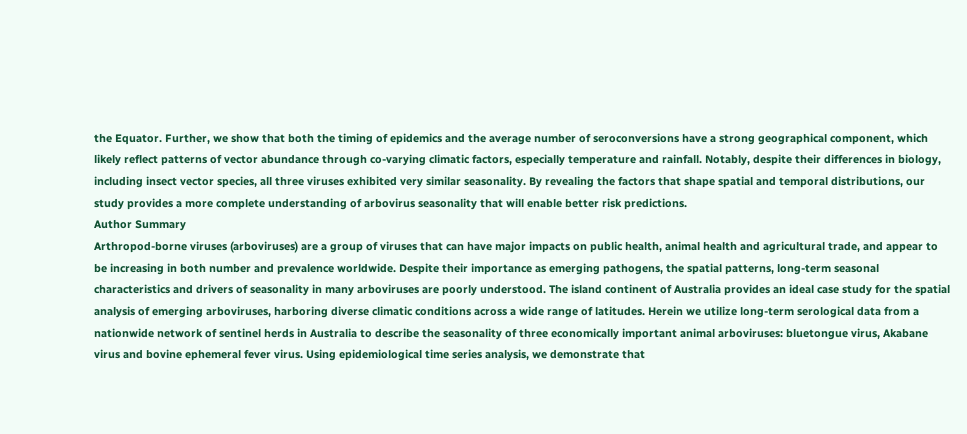the Equator. Further, we show that both the timing of epidemics and the average number of seroconversions have a strong geographical component, which likely reflect patterns of vector abundance through co-varying climatic factors, especially temperature and rainfall. Notably, despite their differences in biology, including insect vector species, all three viruses exhibited very similar seasonality. By revealing the factors that shape spatial and temporal distributions, our study provides a more complete understanding of arbovirus seasonality that will enable better risk predictions.
Author Summary
Arthropod-borne viruses (arboviruses) are a group of viruses that can have major impacts on public health, animal health and agricultural trade, and appear to be increasing in both number and prevalence worldwide. Despite their importance as emerging pathogens, the spatial patterns, long-term seasonal characteristics and drivers of seasonality in many arboviruses are poorly understood. The island continent of Australia provides an ideal case study for the spatial analysis of emerging arboviruses, harboring diverse climatic conditions across a wide range of latitudes. Herein we utilize long-term serological data from a nationwide network of sentinel herds in Australia to describe the seasonality of three economically important animal arboviruses: bluetongue virus, Akabane virus and bovine ephemeral fever virus. Using epidemiological time series analysis, we demonstrate that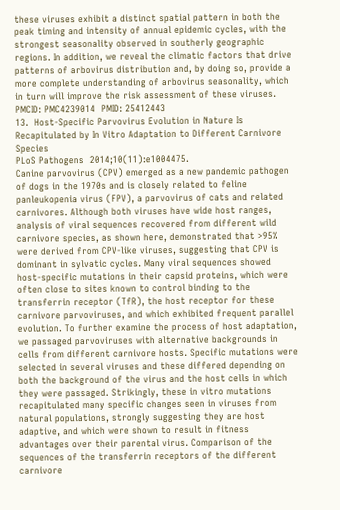these viruses exhibit a distinct spatial pattern in both the peak timing and intensity of annual epidemic cycles, with the strongest seasonality observed in southerly geographic regions. In addition, we reveal the climatic factors that drive patterns of arbovirus distribution and, by doing so, provide a more complete understanding of arbovirus seasonality, which in turn will improve the risk assessment of these viruses.
PMCID: PMC4239014  PMID: 25412443
13.  Host-Specific Parvovirus Evolution in Nature Is Recapitulated by In Vitro Adaptation to Different Carnivore Species
PLoS Pathogens  2014;10(11):e1004475.
Canine parvovirus (CPV) emerged as a new pandemic pathogen of dogs in the 1970s and is closely related to feline panleukopenia virus (FPV), a parvovirus of cats and related carnivores. Although both viruses have wide host ranges, analysis of viral sequences recovered from different wild carnivore species, as shown here, demonstrated that >95% were derived from CPV-like viruses, suggesting that CPV is dominant in sylvatic cycles. Many viral sequences showed host-specific mutations in their capsid proteins, which were often close to sites known to control binding to the transferrin receptor (TfR), the host receptor for these carnivore parvoviruses, and which exhibited frequent parallel evolution. To further examine the process of host adaptation, we passaged parvoviruses with alternative backgrounds in cells from different carnivore hosts. Specific mutations were selected in several viruses and these differed depending on both the background of the virus and the host cells in which they were passaged. Strikingly, these in vitro mutations recapitulated many specific changes seen in viruses from natural populations, strongly suggesting they are host adaptive, and which were shown to result in fitness advantages over their parental virus. Comparison of the sequences of the transferrin receptors of the different carnivore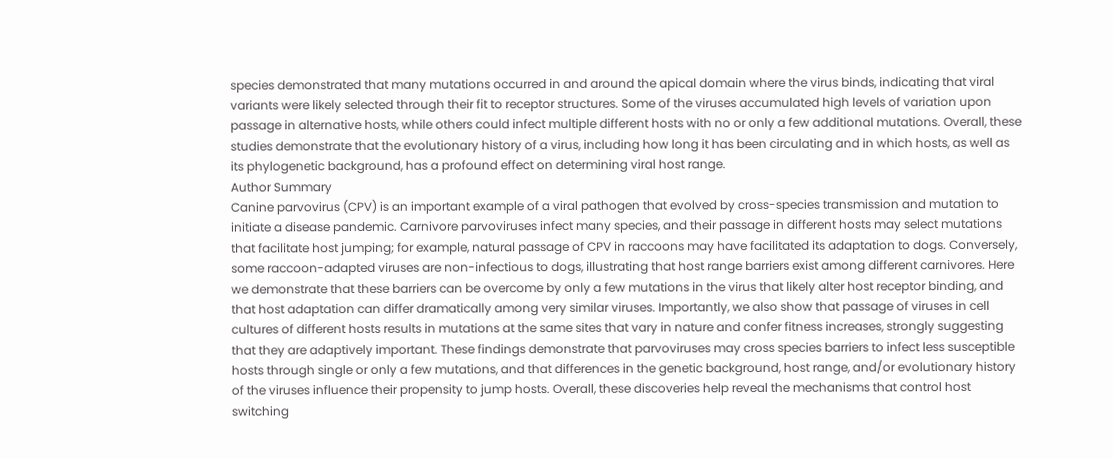species demonstrated that many mutations occurred in and around the apical domain where the virus binds, indicating that viral variants were likely selected through their fit to receptor structures. Some of the viruses accumulated high levels of variation upon passage in alternative hosts, while others could infect multiple different hosts with no or only a few additional mutations. Overall, these studies demonstrate that the evolutionary history of a virus, including how long it has been circulating and in which hosts, as well as its phylogenetic background, has a profound effect on determining viral host range.
Author Summary
Canine parvovirus (CPV) is an important example of a viral pathogen that evolved by cross-species transmission and mutation to initiate a disease pandemic. Carnivore parvoviruses infect many species, and their passage in different hosts may select mutations that facilitate host jumping; for example, natural passage of CPV in raccoons may have facilitated its adaptation to dogs. Conversely, some raccoon-adapted viruses are non-infectious to dogs, illustrating that host range barriers exist among different carnivores. Here we demonstrate that these barriers can be overcome by only a few mutations in the virus that likely alter host receptor binding, and that host adaptation can differ dramatically among very similar viruses. Importantly, we also show that passage of viruses in cell cultures of different hosts results in mutations at the same sites that vary in nature and confer fitness increases, strongly suggesting that they are adaptively important. These findings demonstrate that parvoviruses may cross species barriers to infect less susceptible hosts through single or only a few mutations, and that differences in the genetic background, host range, and/or evolutionary history of the viruses influence their propensity to jump hosts. Overall, these discoveries help reveal the mechanisms that control host switching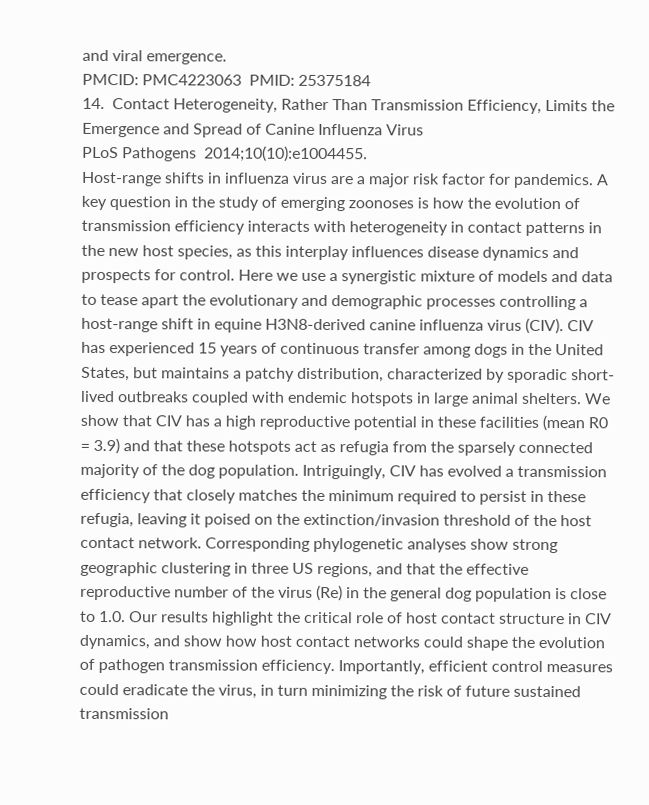and viral emergence.
PMCID: PMC4223063  PMID: 25375184
14.  Contact Heterogeneity, Rather Than Transmission Efficiency, Limits the Emergence and Spread of Canine Influenza Virus
PLoS Pathogens  2014;10(10):e1004455.
Host-range shifts in influenza virus are a major risk factor for pandemics. A key question in the study of emerging zoonoses is how the evolution of transmission efficiency interacts with heterogeneity in contact patterns in the new host species, as this interplay influences disease dynamics and prospects for control. Here we use a synergistic mixture of models and data to tease apart the evolutionary and demographic processes controlling a host-range shift in equine H3N8-derived canine influenza virus (CIV). CIV has experienced 15 years of continuous transfer among dogs in the United States, but maintains a patchy distribution, characterized by sporadic short-lived outbreaks coupled with endemic hotspots in large animal shelters. We show that CIV has a high reproductive potential in these facilities (mean R0 = 3.9) and that these hotspots act as refugia from the sparsely connected majority of the dog population. Intriguingly, CIV has evolved a transmission efficiency that closely matches the minimum required to persist in these refugia, leaving it poised on the extinction/invasion threshold of the host contact network. Corresponding phylogenetic analyses show strong geographic clustering in three US regions, and that the effective reproductive number of the virus (Re) in the general dog population is close to 1.0. Our results highlight the critical role of host contact structure in CIV dynamics, and show how host contact networks could shape the evolution of pathogen transmission efficiency. Importantly, efficient control measures could eradicate the virus, in turn minimizing the risk of future sustained transmission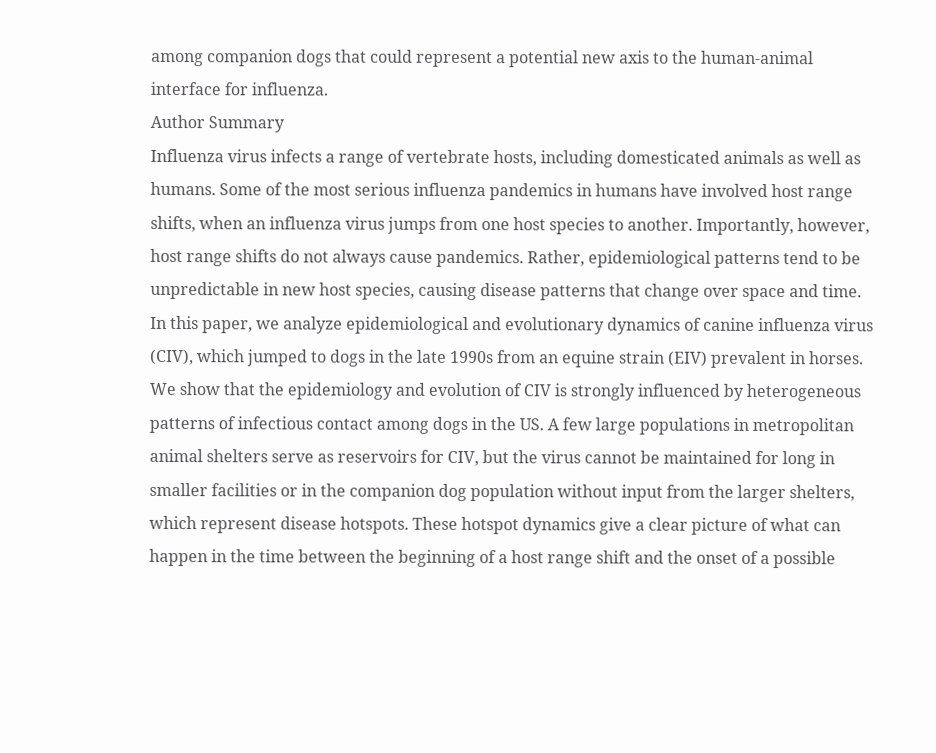among companion dogs that could represent a potential new axis to the human-animal interface for influenza.
Author Summary
Influenza virus infects a range of vertebrate hosts, including domesticated animals as well as humans. Some of the most serious influenza pandemics in humans have involved host range shifts, when an influenza virus jumps from one host species to another. Importantly, however, host range shifts do not always cause pandemics. Rather, epidemiological patterns tend to be unpredictable in new host species, causing disease patterns that change over space and time. In this paper, we analyze epidemiological and evolutionary dynamics of canine influenza virus (CIV), which jumped to dogs in the late 1990s from an equine strain (EIV) prevalent in horses. We show that the epidemiology and evolution of CIV is strongly influenced by heterogeneous patterns of infectious contact among dogs in the US. A few large populations in metropolitan animal shelters serve as reservoirs for CIV, but the virus cannot be maintained for long in smaller facilities or in the companion dog population without input from the larger shelters, which represent disease hotspots. These hotspot dynamics give a clear picture of what can happen in the time between the beginning of a host range shift and the onset of a possible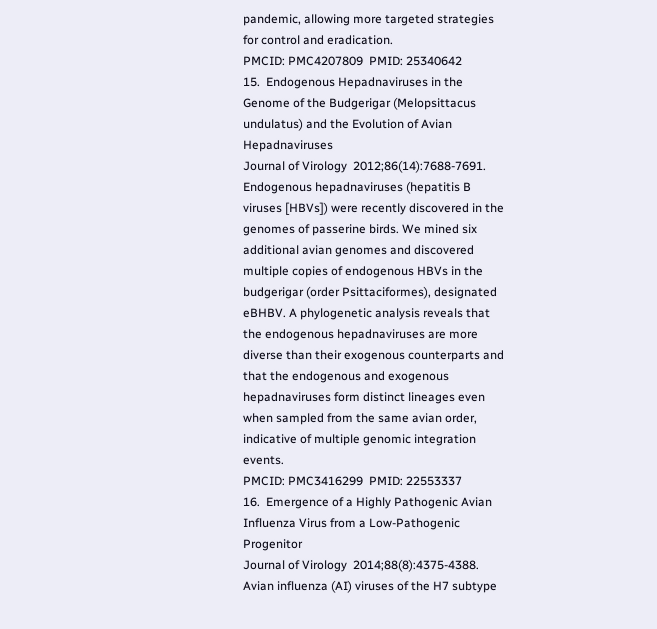pandemic, allowing more targeted strategies for control and eradication.
PMCID: PMC4207809  PMID: 25340642
15.  Endogenous Hepadnaviruses in the Genome of the Budgerigar (Melopsittacus undulatus) and the Evolution of Avian Hepadnaviruses
Journal of Virology  2012;86(14):7688-7691.
Endogenous hepadnaviruses (hepatitis B viruses [HBVs]) were recently discovered in the genomes of passerine birds. We mined six additional avian genomes and discovered multiple copies of endogenous HBVs in the budgerigar (order Psittaciformes), designated eBHBV. A phylogenetic analysis reveals that the endogenous hepadnaviruses are more diverse than their exogenous counterparts and that the endogenous and exogenous hepadnaviruses form distinct lineages even when sampled from the same avian order, indicative of multiple genomic integration events.
PMCID: PMC3416299  PMID: 22553337
16.  Emergence of a Highly Pathogenic Avian Influenza Virus from a Low-Pathogenic Progenitor
Journal of Virology  2014;88(8):4375-4388.
Avian influenza (AI) viruses of the H7 subtype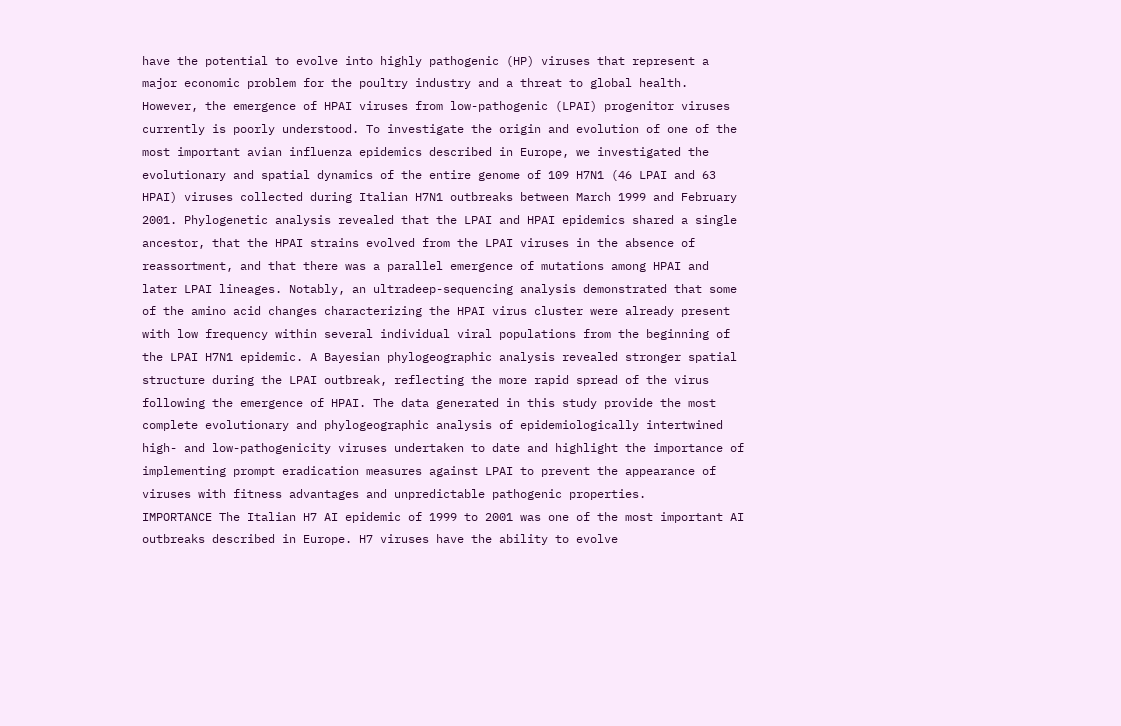have the potential to evolve into highly pathogenic (HP) viruses that represent a major economic problem for the poultry industry and a threat to global health. However, the emergence of HPAI viruses from low-pathogenic (LPAI) progenitor viruses currently is poorly understood. To investigate the origin and evolution of one of the most important avian influenza epidemics described in Europe, we investigated the evolutionary and spatial dynamics of the entire genome of 109 H7N1 (46 LPAI and 63 HPAI) viruses collected during Italian H7N1 outbreaks between March 1999 and February 2001. Phylogenetic analysis revealed that the LPAI and HPAI epidemics shared a single ancestor, that the HPAI strains evolved from the LPAI viruses in the absence of reassortment, and that there was a parallel emergence of mutations among HPAI and later LPAI lineages. Notably, an ultradeep-sequencing analysis demonstrated that some of the amino acid changes characterizing the HPAI virus cluster were already present with low frequency within several individual viral populations from the beginning of the LPAI H7N1 epidemic. A Bayesian phylogeographic analysis revealed stronger spatial structure during the LPAI outbreak, reflecting the more rapid spread of the virus following the emergence of HPAI. The data generated in this study provide the most complete evolutionary and phylogeographic analysis of epidemiologically intertwined high- and low-pathogenicity viruses undertaken to date and highlight the importance of implementing prompt eradication measures against LPAI to prevent the appearance of viruses with fitness advantages and unpredictable pathogenic properties.
IMPORTANCE The Italian H7 AI epidemic of 1999 to 2001 was one of the most important AI outbreaks described in Europe. H7 viruses have the ability to evolve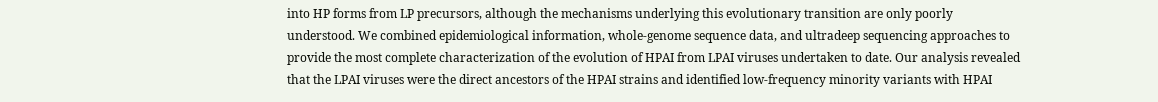into HP forms from LP precursors, although the mechanisms underlying this evolutionary transition are only poorly understood. We combined epidemiological information, whole-genome sequence data, and ultradeep sequencing approaches to provide the most complete characterization of the evolution of HPAI from LPAI viruses undertaken to date. Our analysis revealed that the LPAI viruses were the direct ancestors of the HPAI strains and identified low-frequency minority variants with HPAI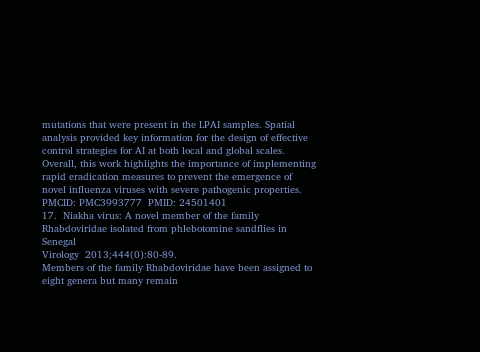mutations that were present in the LPAI samples. Spatial analysis provided key information for the design of effective control strategies for AI at both local and global scales. Overall, this work highlights the importance of implementing rapid eradication measures to prevent the emergence of novel influenza viruses with severe pathogenic properties.
PMCID: PMC3993777  PMID: 24501401
17.  Niakha virus: A novel member of the family Rhabdoviridae isolated from phlebotomine sandflies in Senegal
Virology  2013;444(0):80-89.
Members of the family Rhabdoviridae have been assigned to eight genera but many remain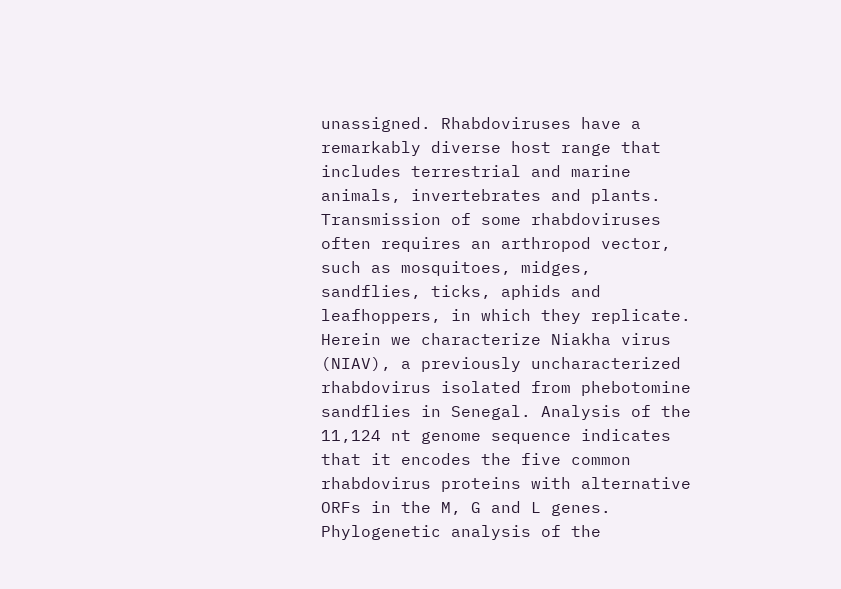unassigned. Rhabdoviruses have a remarkably diverse host range that includes terrestrial and marine animals, invertebrates and plants. Transmission of some rhabdoviruses often requires an arthropod vector, such as mosquitoes, midges, sandflies, ticks, aphids and leafhoppers, in which they replicate. Herein we characterize Niakha virus (NIAV), a previously uncharacterized rhabdovirus isolated from phebotomine sandflies in Senegal. Analysis of the 11,124 nt genome sequence indicates that it encodes the five common rhabdovirus proteins with alternative ORFs in the M, G and L genes. Phylogenetic analysis of the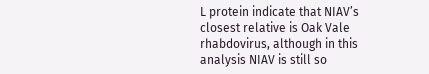L protein indicate that NIAV’s closest relative is Oak Vale rhabdovirus, although in this analysis NIAV is still so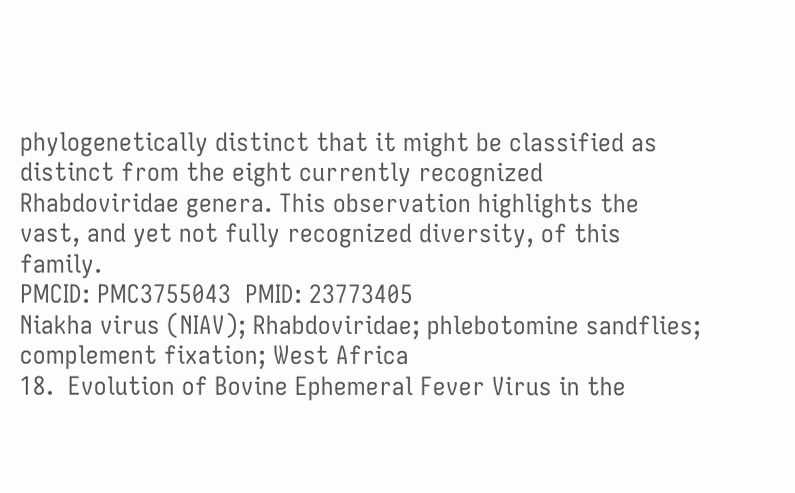phylogenetically distinct that it might be classified as distinct from the eight currently recognized Rhabdoviridae genera. This observation highlights the vast, and yet not fully recognized diversity, of this family.
PMCID: PMC3755043  PMID: 23773405
Niakha virus (NIAV); Rhabdoviridae; phlebotomine sandflies; complement fixation; West Africa
18.  Evolution of Bovine Ephemeral Fever Virus in the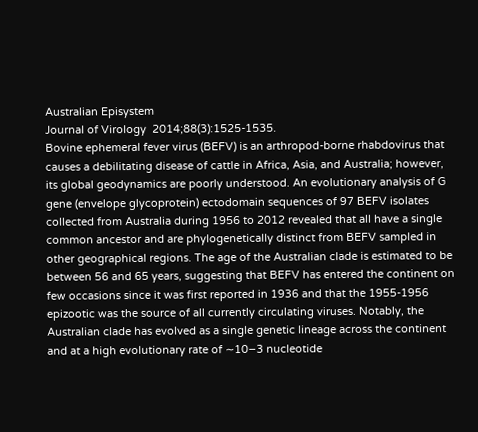Australian Episystem
Journal of Virology  2014;88(3):1525-1535.
Bovine ephemeral fever virus (BEFV) is an arthropod-borne rhabdovirus that causes a debilitating disease of cattle in Africa, Asia, and Australia; however, its global geodynamics are poorly understood. An evolutionary analysis of G gene (envelope glycoprotein) ectodomain sequences of 97 BEFV isolates collected from Australia during 1956 to 2012 revealed that all have a single common ancestor and are phylogenetically distinct from BEFV sampled in other geographical regions. The age of the Australian clade is estimated to be between 56 and 65 years, suggesting that BEFV has entered the continent on few occasions since it was first reported in 1936 and that the 1955-1956 epizootic was the source of all currently circulating viruses. Notably, the Australian clade has evolved as a single genetic lineage across the continent and at a high evolutionary rate of ∼10−3 nucleotide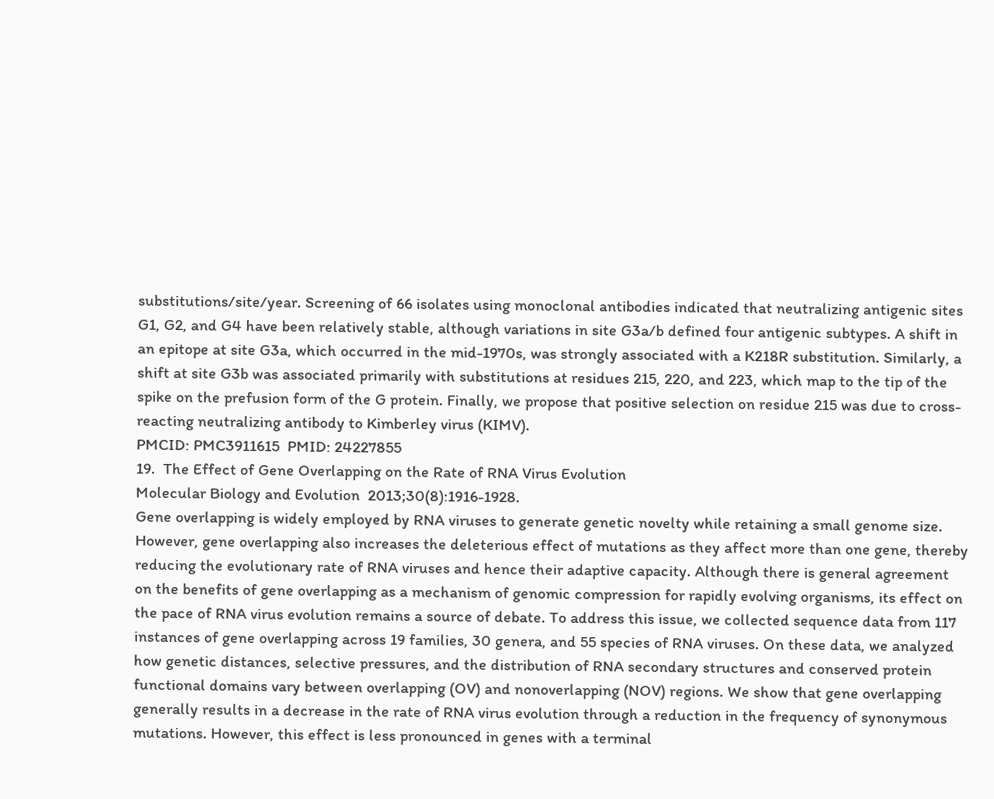substitutions/site/year. Screening of 66 isolates using monoclonal antibodies indicated that neutralizing antigenic sites G1, G2, and G4 have been relatively stable, although variations in site G3a/b defined four antigenic subtypes. A shift in an epitope at site G3a, which occurred in the mid-1970s, was strongly associated with a K218R substitution. Similarly, a shift at site G3b was associated primarily with substitutions at residues 215, 220, and 223, which map to the tip of the spike on the prefusion form of the G protein. Finally, we propose that positive selection on residue 215 was due to cross-reacting neutralizing antibody to Kimberley virus (KIMV).
PMCID: PMC3911615  PMID: 24227855
19.  The Effect of Gene Overlapping on the Rate of RNA Virus Evolution
Molecular Biology and Evolution  2013;30(8):1916-1928.
Gene overlapping is widely employed by RNA viruses to generate genetic novelty while retaining a small genome size. However, gene overlapping also increases the deleterious effect of mutations as they affect more than one gene, thereby reducing the evolutionary rate of RNA viruses and hence their adaptive capacity. Although there is general agreement on the benefits of gene overlapping as a mechanism of genomic compression for rapidly evolving organisms, its effect on the pace of RNA virus evolution remains a source of debate. To address this issue, we collected sequence data from 117 instances of gene overlapping across 19 families, 30 genera, and 55 species of RNA viruses. On these data, we analyzed how genetic distances, selective pressures, and the distribution of RNA secondary structures and conserved protein functional domains vary between overlapping (OV) and nonoverlapping (NOV) regions. We show that gene overlapping generally results in a decrease in the rate of RNA virus evolution through a reduction in the frequency of synonymous mutations. However, this effect is less pronounced in genes with a terminal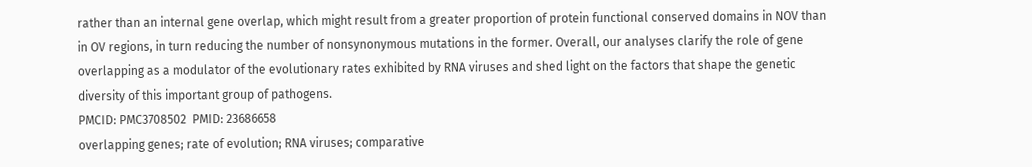rather than an internal gene overlap, which might result from a greater proportion of protein functional conserved domains in NOV than in OV regions, in turn reducing the number of nonsynonymous mutations in the former. Overall, our analyses clarify the role of gene overlapping as a modulator of the evolutionary rates exhibited by RNA viruses and shed light on the factors that shape the genetic diversity of this important group of pathogens.
PMCID: PMC3708502  PMID: 23686658
overlapping genes; rate of evolution; RNA viruses; comparative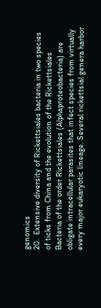genomics
20.  Extensive diversity of Rickettsiales bacteria in two species of ticks from China and the evolution of the Rickettsiales
Bacteria of the order Rickettsiales (Alphaproteobacteria) are obligate intracellular parasites that infect species from virtually every major eukaryotic lineage. Several rickettsial genera harbor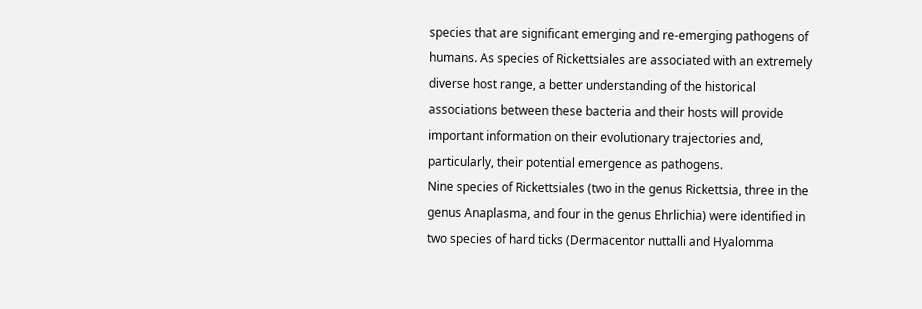species that are significant emerging and re-emerging pathogens of humans. As species of Rickettsiales are associated with an extremely diverse host range, a better understanding of the historical associations between these bacteria and their hosts will provide important information on their evolutionary trajectories and, particularly, their potential emergence as pathogens.
Nine species of Rickettsiales (two in the genus Rickettsia, three in the genus Anaplasma, and four in the genus Ehrlichia) were identified in two species of hard ticks (Dermacentor nuttalli and Hyalomma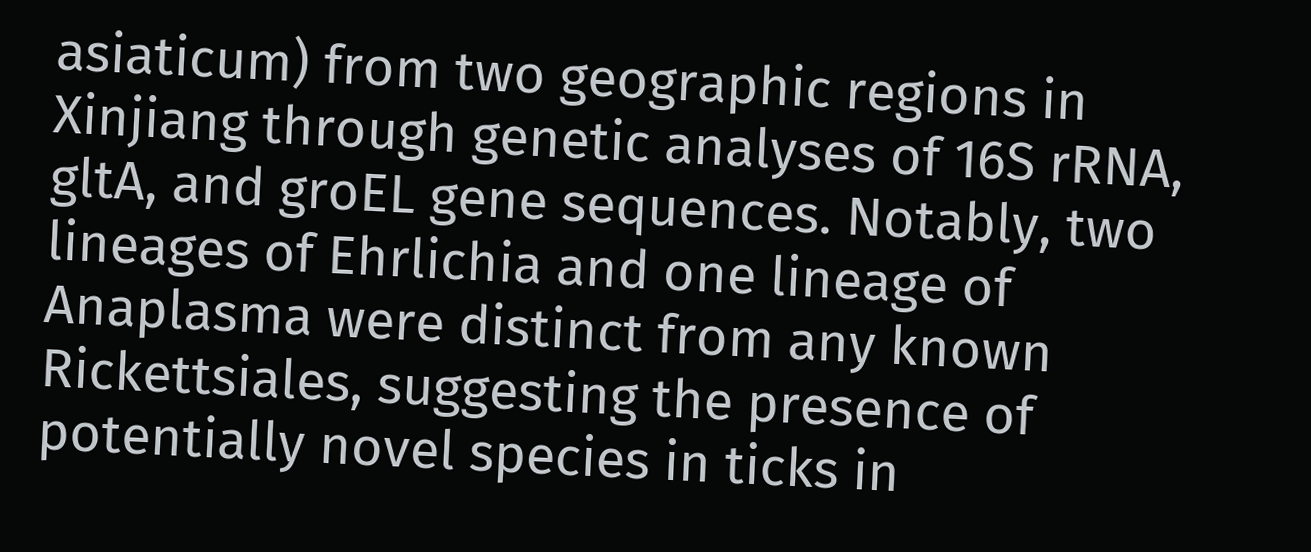asiaticum) from two geographic regions in Xinjiang through genetic analyses of 16S rRNA, gltA, and groEL gene sequences. Notably, two lineages of Ehrlichia and one lineage of Anaplasma were distinct from any known Rickettsiales, suggesting the presence of potentially novel species in ticks in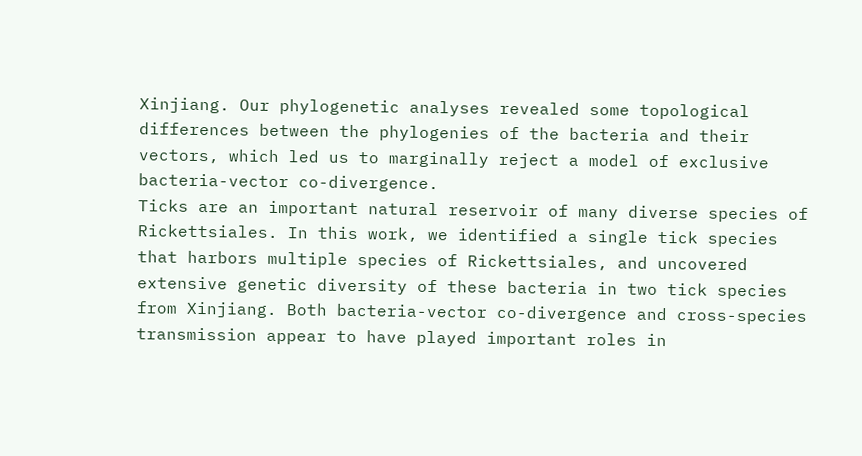Xinjiang. Our phylogenetic analyses revealed some topological differences between the phylogenies of the bacteria and their vectors, which led us to marginally reject a model of exclusive bacteria-vector co-divergence.
Ticks are an important natural reservoir of many diverse species of Rickettsiales. In this work, we identified a single tick species that harbors multiple species of Rickettsiales, and uncovered extensive genetic diversity of these bacteria in two tick species from Xinjiang. Both bacteria-vector co-divergence and cross-species transmission appear to have played important roles in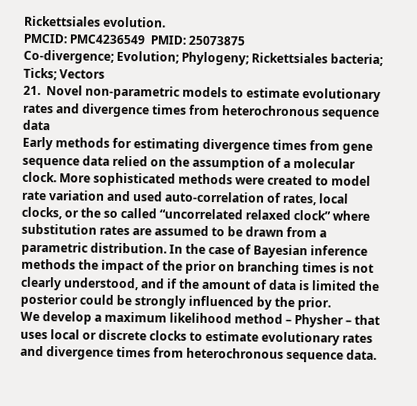Rickettsiales evolution.
PMCID: PMC4236549  PMID: 25073875
Co-divergence; Evolution; Phylogeny; Rickettsiales bacteria; Ticks; Vectors
21.  Novel non-parametric models to estimate evolutionary rates and divergence times from heterochronous sequence data
Early methods for estimating divergence times from gene sequence data relied on the assumption of a molecular clock. More sophisticated methods were created to model rate variation and used auto-correlation of rates, local clocks, or the so called “uncorrelated relaxed clock” where substitution rates are assumed to be drawn from a parametric distribution. In the case of Bayesian inference methods the impact of the prior on branching times is not clearly understood, and if the amount of data is limited the posterior could be strongly influenced by the prior.
We develop a maximum likelihood method – Physher – that uses local or discrete clocks to estimate evolutionary rates and divergence times from heterochronous sequence data.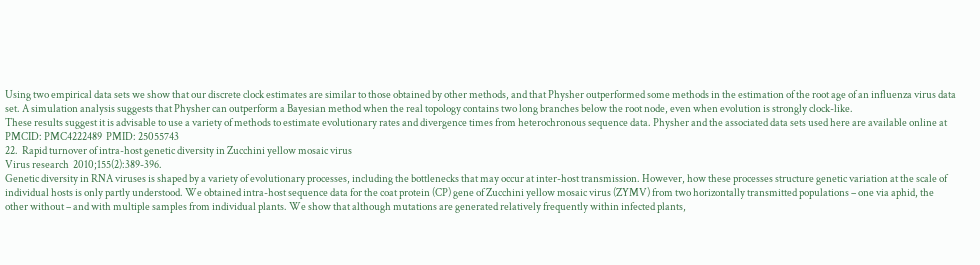Using two empirical data sets we show that our discrete clock estimates are similar to those obtained by other methods, and that Physher outperformed some methods in the estimation of the root age of an influenza virus data set. A simulation analysis suggests that Physher can outperform a Bayesian method when the real topology contains two long branches below the root node, even when evolution is strongly clock-like.
These results suggest it is advisable to use a variety of methods to estimate evolutionary rates and divergence times from heterochronous sequence data. Physher and the associated data sets used here are available online at
PMCID: PMC4222489  PMID: 25055743
22.  Rapid turnover of intra-host genetic diversity in Zucchini yellow mosaic virus
Virus research  2010;155(2):389-396.
Genetic diversity in RNA viruses is shaped by a variety of evolutionary processes, including the bottlenecks that may occur at inter-host transmission. However, how these processes structure genetic variation at the scale of individual hosts is only partly understood. We obtained intra-host sequence data for the coat protein (CP) gene of Zucchini yellow mosaic virus (ZYMV) from two horizontally transmitted populations – one via aphid, the other without – and with multiple samples from individual plants. We show that although mutations are generated relatively frequently within infected plants,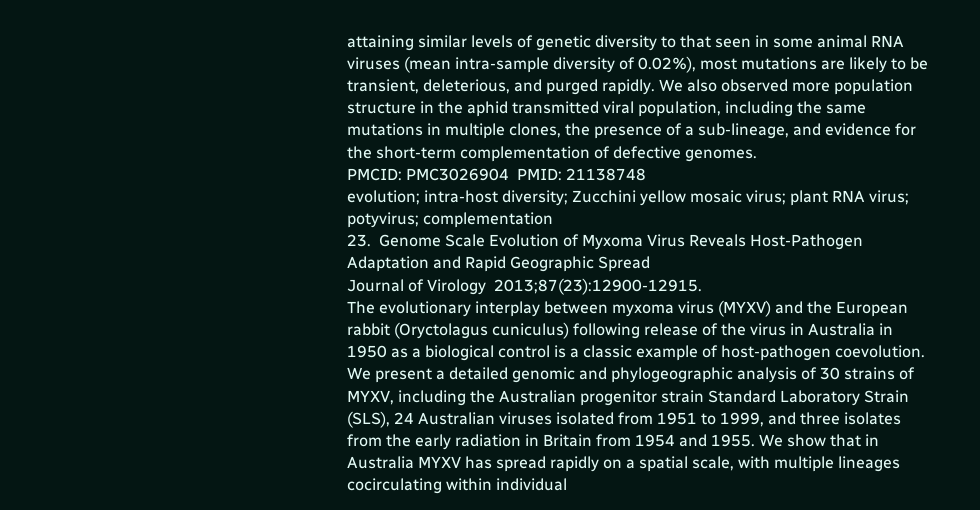attaining similar levels of genetic diversity to that seen in some animal RNA viruses (mean intra-sample diversity of 0.02%), most mutations are likely to be transient, deleterious, and purged rapidly. We also observed more population structure in the aphid transmitted viral population, including the same mutations in multiple clones, the presence of a sub-lineage, and evidence for the short-term complementation of defective genomes.
PMCID: PMC3026904  PMID: 21138748
evolution; intra-host diversity; Zucchini yellow mosaic virus; plant RNA virus; potyvirus; complementation
23.  Genome Scale Evolution of Myxoma Virus Reveals Host-Pathogen Adaptation and Rapid Geographic Spread
Journal of Virology  2013;87(23):12900-12915.
The evolutionary interplay between myxoma virus (MYXV) and the European rabbit (Oryctolagus cuniculus) following release of the virus in Australia in 1950 as a biological control is a classic example of host-pathogen coevolution. We present a detailed genomic and phylogeographic analysis of 30 strains of MYXV, including the Australian progenitor strain Standard Laboratory Strain (SLS), 24 Australian viruses isolated from 1951 to 1999, and three isolates from the early radiation in Britain from 1954 and 1955. We show that in Australia MYXV has spread rapidly on a spatial scale, with multiple lineages cocirculating within individual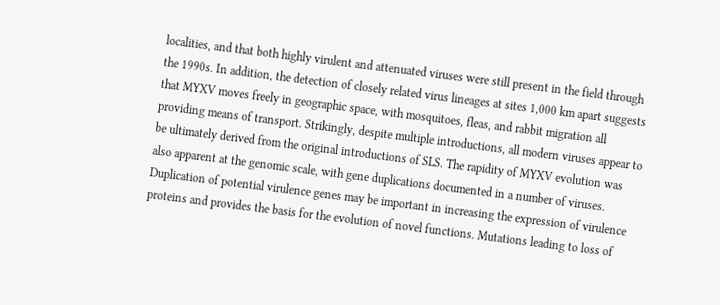localities, and that both highly virulent and attenuated viruses were still present in the field through the 1990s. In addition, the detection of closely related virus lineages at sites 1,000 km apart suggests that MYXV moves freely in geographic space, with mosquitoes, fleas, and rabbit migration all providing means of transport. Strikingly, despite multiple introductions, all modern viruses appear to be ultimately derived from the original introductions of SLS. The rapidity of MYXV evolution was also apparent at the genomic scale, with gene duplications documented in a number of viruses. Duplication of potential virulence genes may be important in increasing the expression of virulence proteins and provides the basis for the evolution of novel functions. Mutations leading to loss of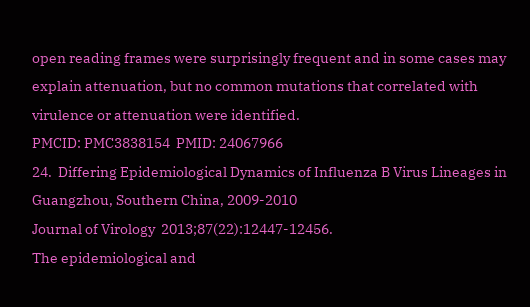open reading frames were surprisingly frequent and in some cases may explain attenuation, but no common mutations that correlated with virulence or attenuation were identified.
PMCID: PMC3838154  PMID: 24067966
24.  Differing Epidemiological Dynamics of Influenza B Virus Lineages in Guangzhou, Southern China, 2009-2010
Journal of Virology  2013;87(22):12447-12456.
The epidemiological and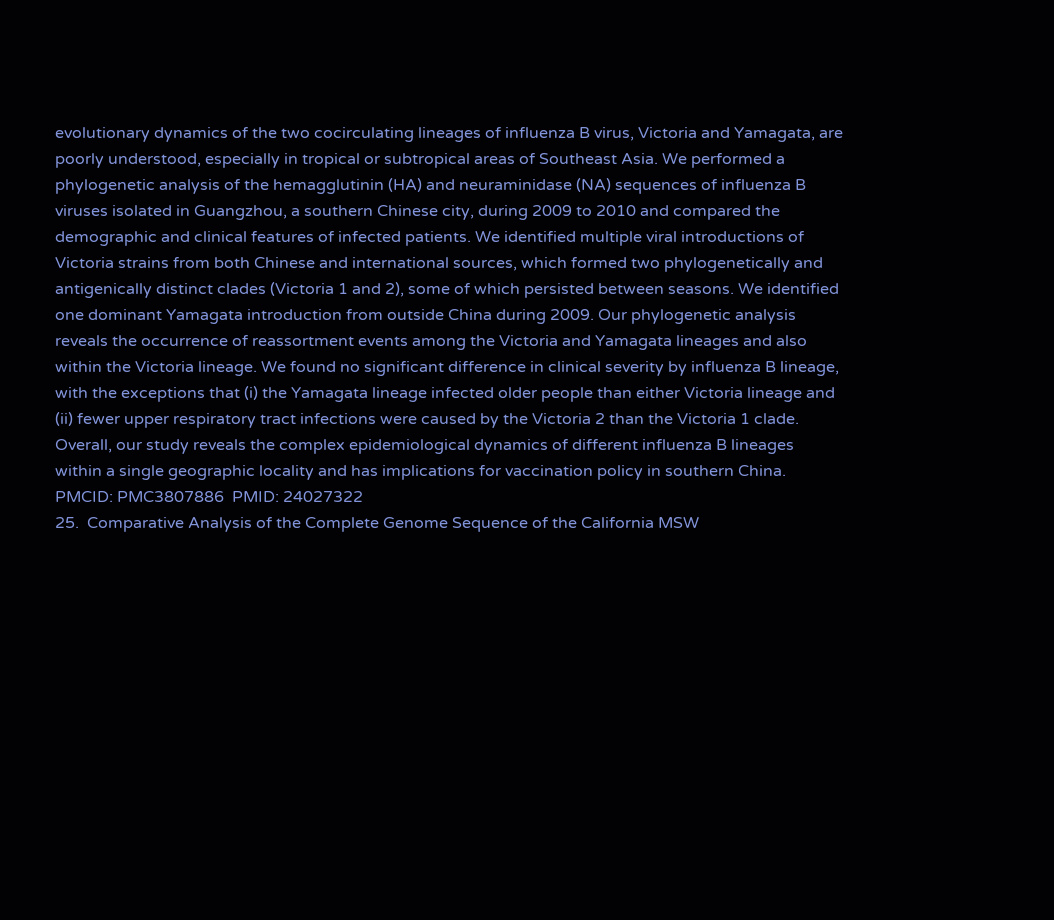evolutionary dynamics of the two cocirculating lineages of influenza B virus, Victoria and Yamagata, are poorly understood, especially in tropical or subtropical areas of Southeast Asia. We performed a phylogenetic analysis of the hemagglutinin (HA) and neuraminidase (NA) sequences of influenza B viruses isolated in Guangzhou, a southern Chinese city, during 2009 to 2010 and compared the demographic and clinical features of infected patients. We identified multiple viral introductions of Victoria strains from both Chinese and international sources, which formed two phylogenetically and antigenically distinct clades (Victoria 1 and 2), some of which persisted between seasons. We identified one dominant Yamagata introduction from outside China during 2009. Our phylogenetic analysis reveals the occurrence of reassortment events among the Victoria and Yamagata lineages and also within the Victoria lineage. We found no significant difference in clinical severity by influenza B lineage, with the exceptions that (i) the Yamagata lineage infected older people than either Victoria lineage and (ii) fewer upper respiratory tract infections were caused by the Victoria 2 than the Victoria 1 clade. Overall, our study reveals the complex epidemiological dynamics of different influenza B lineages within a single geographic locality and has implications for vaccination policy in southern China.
PMCID: PMC3807886  PMID: 24027322
25.  Comparative Analysis of the Complete Genome Sequence of the California MSW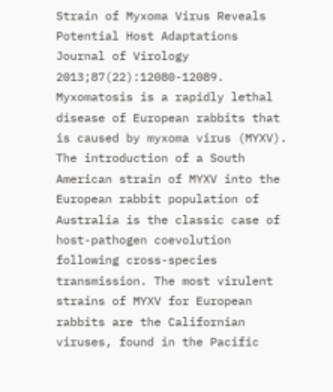Strain of Myxoma Virus Reveals Potential Host Adaptations
Journal of Virology  2013;87(22):12080-12089.
Myxomatosis is a rapidly lethal disease of European rabbits that is caused by myxoma virus (MYXV). The introduction of a South American strain of MYXV into the European rabbit population of Australia is the classic case of host-pathogen coevolution following cross-species transmission. The most virulent strains of MYXV for European rabbits are the Californian viruses, found in the Pacific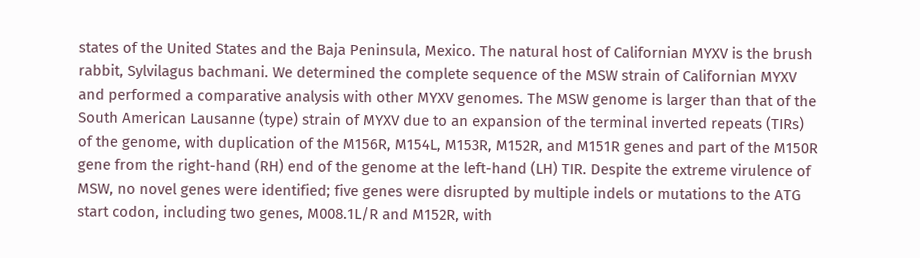states of the United States and the Baja Peninsula, Mexico. The natural host of Californian MYXV is the brush rabbit, Sylvilagus bachmani. We determined the complete sequence of the MSW strain of Californian MYXV and performed a comparative analysis with other MYXV genomes. The MSW genome is larger than that of the South American Lausanne (type) strain of MYXV due to an expansion of the terminal inverted repeats (TIRs) of the genome, with duplication of the M156R, M154L, M153R, M152R, and M151R genes and part of the M150R gene from the right-hand (RH) end of the genome at the left-hand (LH) TIR. Despite the extreme virulence of MSW, no novel genes were identified; five genes were disrupted by multiple indels or mutations to the ATG start codon, including two genes, M008.1L/R and M152R, with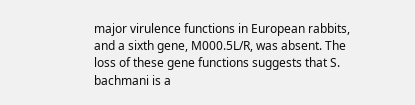major virulence functions in European rabbits, and a sixth gene, M000.5L/R, was absent. The loss of these gene functions suggests that S. bachmani is a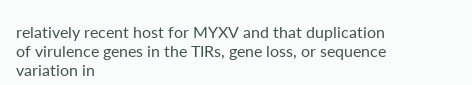relatively recent host for MYXV and that duplication of virulence genes in the TIRs, gene loss, or sequence variation in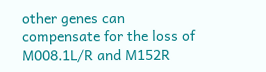other genes can compensate for the loss of M008.1L/R and M152R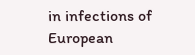in infections of European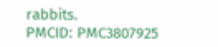rabbits.
PMCID: PMC3807925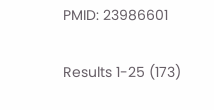PMID: 23986601

Results 1-25 (173)